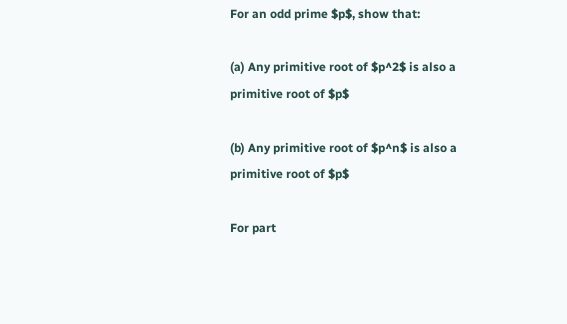For an odd prime $p$, show that:

(a) Any primitive root of $p^2$ is also a primitive root of $p$

(b) Any primitive root of $p^n$ is also a primitive root of $p$

For part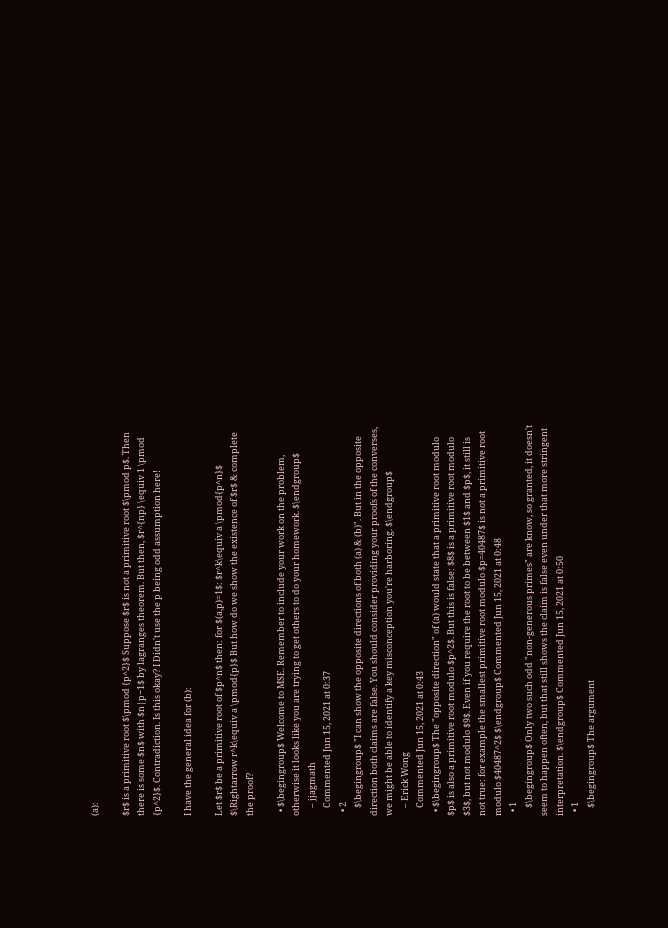(a):

$r$ is a primitive root $\pmod {p^2}$ Suppose $r$ is not a primitive root $\pmod p$. Then there is some $n$ with $n|p−1$ by lagranges theorem. But then, $r^{np} \equiv 1 \pmod {p^2}$. Contradiction. Is this okay? I Didn't use the p being odd assumption here!

I have the general idea for (b):

Let $r$ be a primitive root of $p^n$ then: for $(a,p)=1$: $r^k\equiv a \pmod{p^n}$ $\Rightarrow r^k\equiv a \pmod{p}$ But how do we show the existence of $r$ & complete the proof?

  • $\begingroup$ Welcome to MSE. Remember to include your work on the problem, otherwise it looks like you are trying to get others to do your homework. $\endgroup$
    – jjagmath
    Commented Jun 15, 2021 at 0:37
  • 2
    $\begingroup$ "I can show the opposite directions of both (a) & (b)". But in the opposite direction both claims are false. You should consider providing your proofs of the converses, we might be able to identify a key misconception you're harboring. $\endgroup$
    – Erick Wong
    Commented Jun 15, 2021 at 0:43
  • $\begingroup$ The "opposite direction" of (a) would state that a primitive root modulo $p$ is also a primitive root modulo $p^2$. But this is false: $8$ is a primitive root modulo $3$, but not modulo $9$. Even if you require the root to be between $1$ and $p$, it still is not true: for example the smallest primitive root modulo $p=40487$ is not a primitive root modulo $40487^2$ $\endgroup$ Commented Jun 15, 2021 at 0:48
  • 1
    $\begingroup$ Only two such odd "non-generous primes" are know, so granted, it doesn't seem to happen often, but that still shows the claim is false even under that more stringent interpretation. $\endgroup$ Commented Jun 15, 2021 at 0:50
  • 1
    $\begingroup$ The argument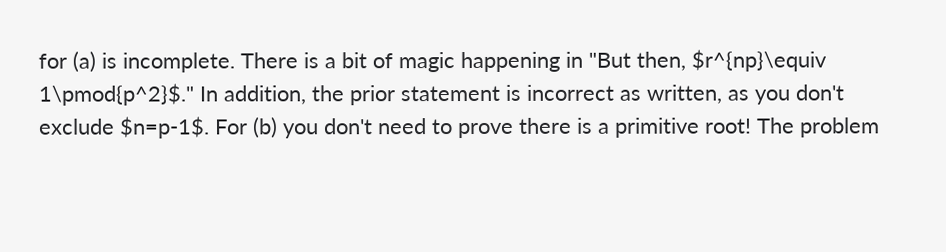for (a) is incomplete. There is a bit of magic happening in "But then, $r^{np}\equiv 1\pmod{p^2}$." In addition, the prior statement is incorrect as written, as you don't exclude $n=p-1$. For (b) you don't need to prove there is a primitive root! The problem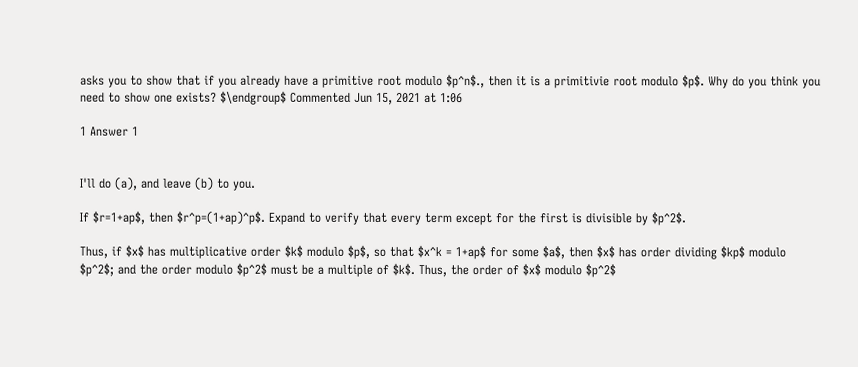asks you to show that if you already have a primitive root modulo $p^n$., then it is a primitivie root modulo $p$. Why do you think you need to show one exists? $\endgroup$ Commented Jun 15, 2021 at 1:06

1 Answer 1


I'll do (a), and leave (b) to you.

If $r=1+ap$, then $r^p=(1+ap)^p$. Expand to verify that every term except for the first is divisible by $p^2$.

Thus, if $x$ has multiplicative order $k$ modulo $p$, so that $x^k = 1+ap$ for some $a$, then $x$ has order dividing $kp$ modulo $p^2$; and the order modulo $p^2$ must be a multiple of $k$. Thus, the order of $x$ modulo $p^2$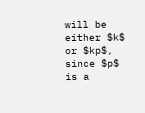will be either $k$ or $kp$, since $p$ is a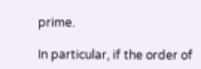prime.

In particular, if the order of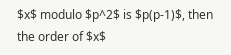$x$ modulo $p^2$ is $p(p-1)$, then the order of $x$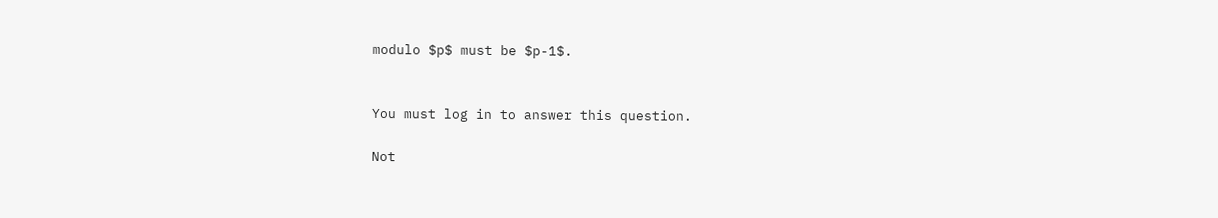modulo $p$ must be $p-1$.


You must log in to answer this question.

Not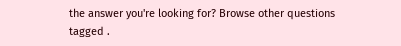the answer you're looking for? Browse other questions tagged .